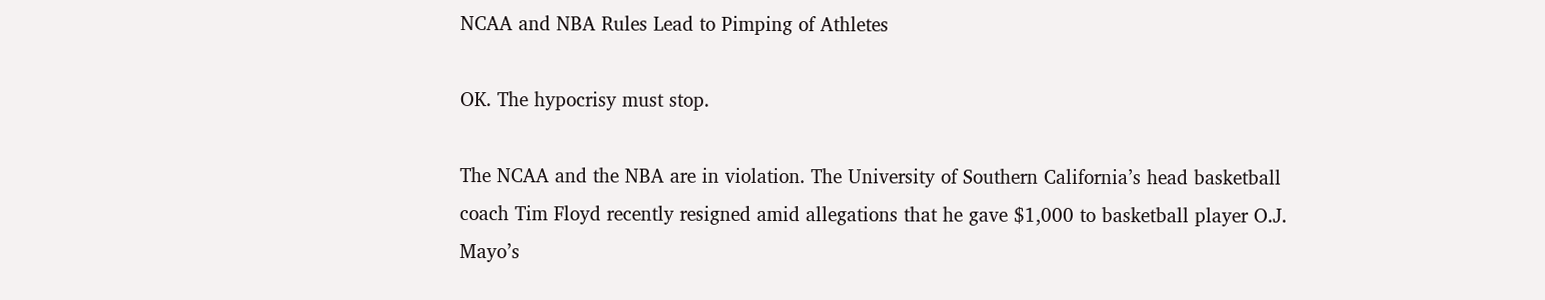NCAA and NBA Rules Lead to Pimping of Athletes

OK. The hypocrisy must stop.

The NCAA and the NBA are in violation. The University of Southern California’s head basketball coach Tim Floyd recently resigned amid allegations that he gave $1,000 to basketball player O.J. Mayo’s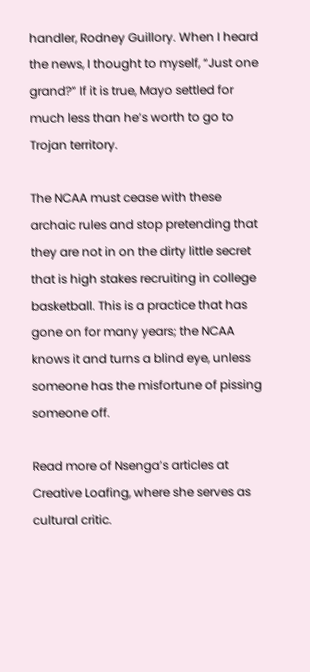handler, Rodney Guillory. When I heard the news, I thought to myself, “Just one grand?” If it is true, Mayo settled for much less than he’s worth to go to Trojan territory.

The NCAA must cease with these archaic rules and stop pretending that they are not in on the dirty little secret that is high stakes recruiting in college basketball. This is a practice that has gone on for many years; the NCAA knows it and turns a blind eye, unless someone has the misfortune of pissing someone off.

Read more of Nsenga’s articles at Creative Loafing, where she serves as cultural critic.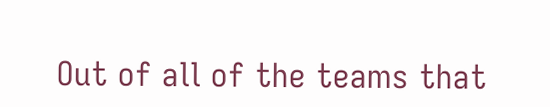Out of all of the teams that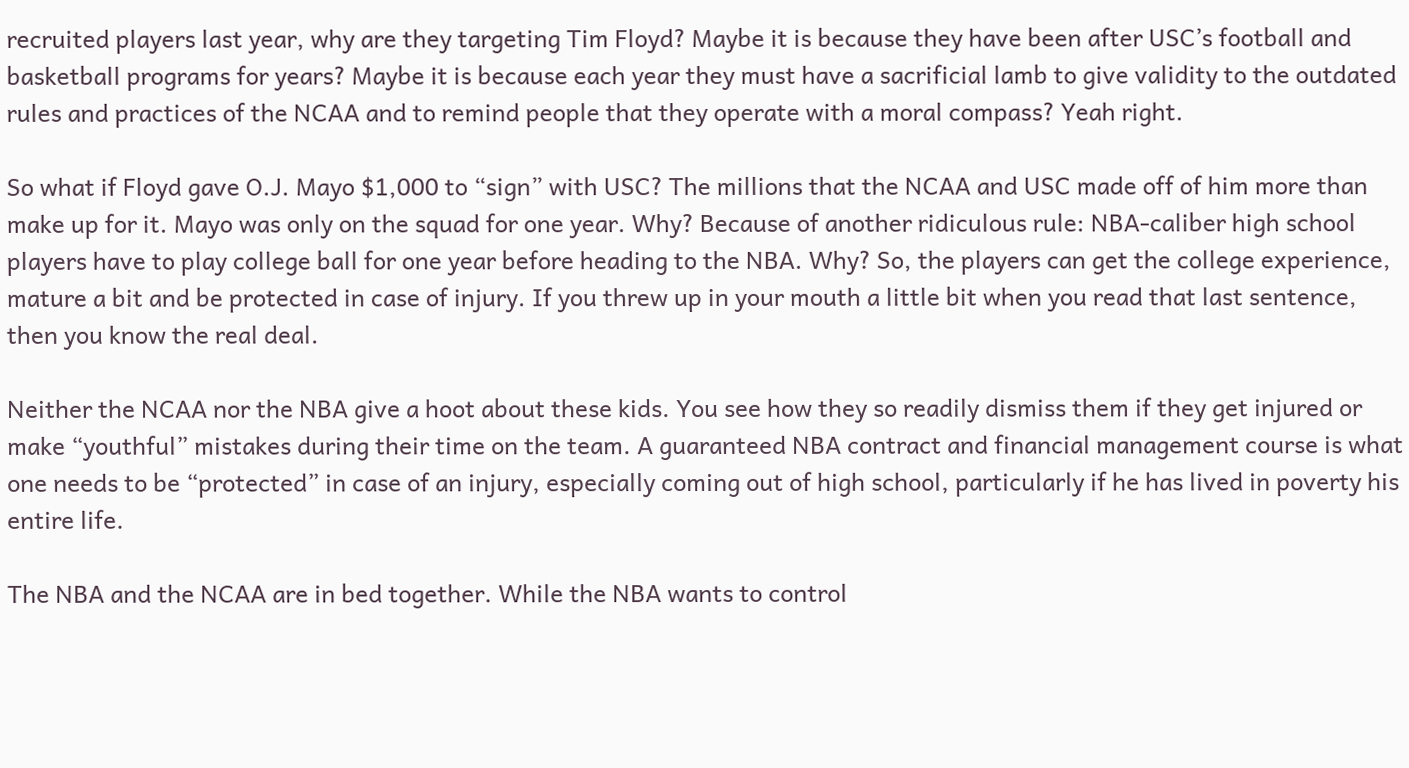recruited players last year, why are they targeting Tim Floyd? Maybe it is because they have been after USC’s football and basketball programs for years? Maybe it is because each year they must have a sacrificial lamb to give validity to the outdated rules and practices of the NCAA and to remind people that they operate with a moral compass? Yeah right.

So what if Floyd gave O.J. Mayo $1,000 to “sign” with USC? The millions that the NCAA and USC made off of him more than make up for it. Mayo was only on the squad for one year. Why? Because of another ridiculous rule: NBA-caliber high school players have to play college ball for one year before heading to the NBA. Why? So, the players can get the college experience, mature a bit and be protected in case of injury. If you threw up in your mouth a little bit when you read that last sentence, then you know the real deal.

Neither the NCAA nor the NBA give a hoot about these kids. You see how they so readily dismiss them if they get injured or make “youthful” mistakes during their time on the team. A guaranteed NBA contract and financial management course is what one needs to be “protected” in case of an injury, especially coming out of high school, particularly if he has lived in poverty his entire life.

The NBA and the NCAA are in bed together. While the NBA wants to control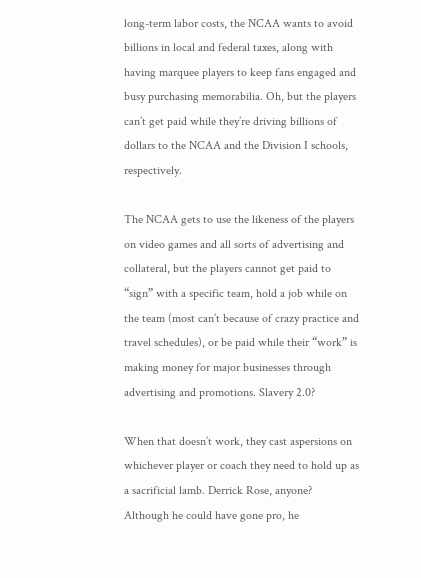long-term labor costs, the NCAA wants to avoid billions in local and federal taxes, along with having marquee players to keep fans engaged and busy purchasing memorabilia. Oh, but the players can’t get paid while they’re driving billions of dollars to the NCAA and the Division I schools, respectively.

The NCAA gets to use the likeness of the players on video games and all sorts of advertising and collateral, but the players cannot get paid to “sign” with a specific team, hold a job while on the team (most can’t because of crazy practice and travel schedules), or be paid while their “work” is making money for major businesses through advertising and promotions. Slavery 2.0?

When that doesn’t work, they cast aspersions on whichever player or coach they need to hold up as a sacrificial lamb. Derrick Rose, anyone? Although he could have gone pro, he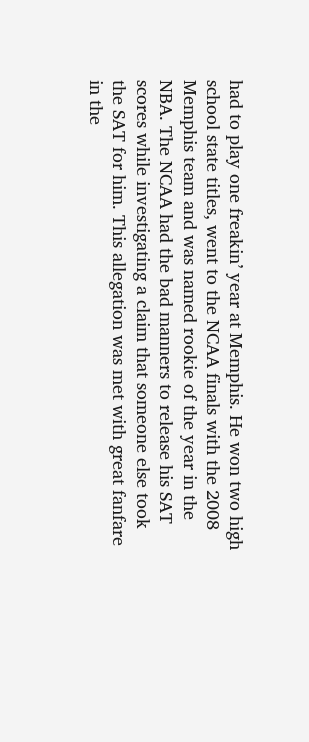had to play one freakin’ year at Memphis. He won two high school state titles, went to the NCAA finals with the 2008 Memphis team and was named rookie of the year in the NBA. The NCAA had the bad manners to release his SAT scores while investigating a claim that someone else took the SAT for him. This allegation was met with great fanfare in the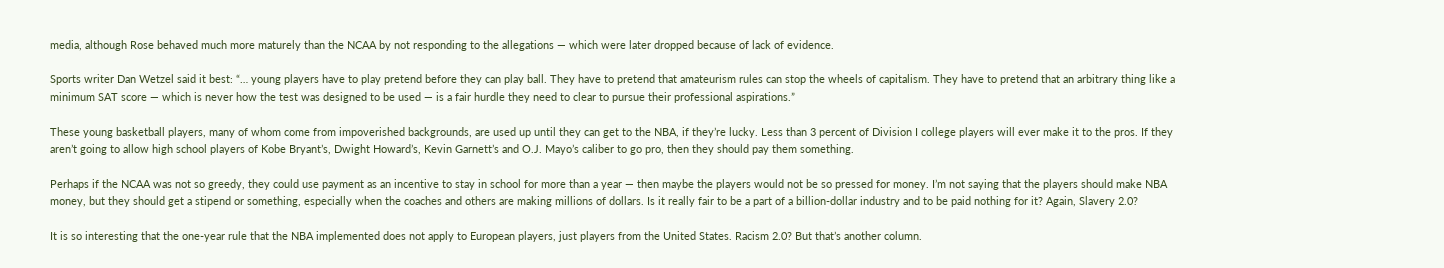media, although Rose behaved much more maturely than the NCAA by not responding to the allegations — which were later dropped because of lack of evidence.

Sports writer Dan Wetzel said it best: “… young players have to play pretend before they can play ball. They have to pretend that amateurism rules can stop the wheels of capitalism. They have to pretend that an arbitrary thing like a minimum SAT score — which is never how the test was designed to be used — is a fair hurdle they need to clear to pursue their professional aspirations.”

These young basketball players, many of whom come from impoverished backgrounds, are used up until they can get to the NBA, if they’re lucky. Less than 3 percent of Division I college players will ever make it to the pros. If they aren’t going to allow high school players of Kobe Bryant’s, Dwight Howard’s, Kevin Garnett’s and O.J. Mayo’s caliber to go pro, then they should pay them something.

Perhaps if the NCAA was not so greedy, they could use payment as an incentive to stay in school for more than a year — then maybe the players would not be so pressed for money. I’m not saying that the players should make NBA money, but they should get a stipend or something, especially when the coaches and others are making millions of dollars. Is it really fair to be a part of a billion-dollar industry and to be paid nothing for it? Again, Slavery 2.0?

It is so interesting that the one-year rule that the NBA implemented does not apply to European players, just players from the United States. Racism 2.0? But that’s another column.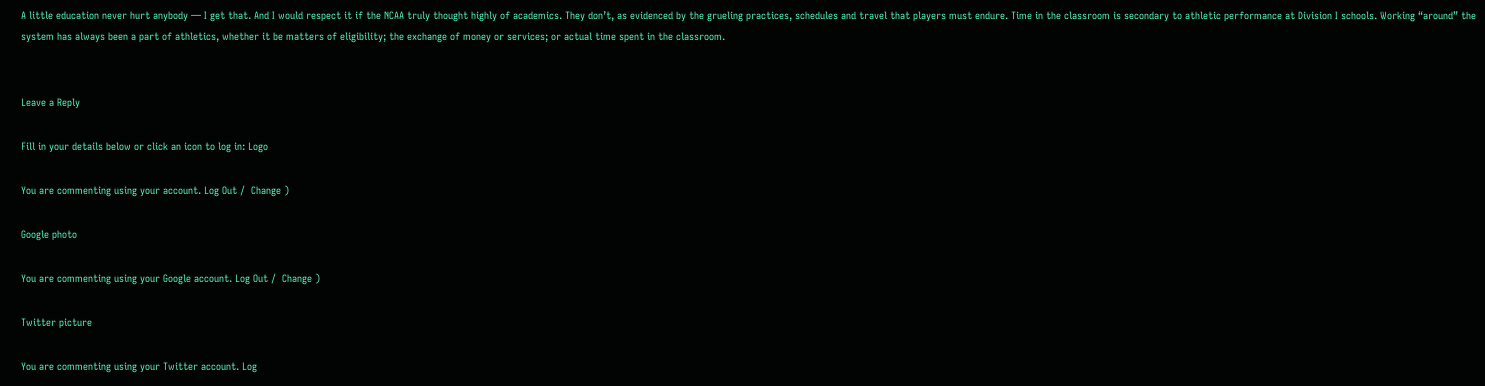A little education never hurt anybody — I get that. And I would respect it if the NCAA truly thought highly of academics. They don’t, as evidenced by the grueling practices, schedules and travel that players must endure. Time in the classroom is secondary to athletic performance at Division I schools. Working “around” the system has always been a part of athletics, whether it be matters of eligibility; the exchange of money or services; or actual time spent in the classroom.


Leave a Reply

Fill in your details below or click an icon to log in: Logo

You are commenting using your account. Log Out /  Change )

Google photo

You are commenting using your Google account. Log Out /  Change )

Twitter picture

You are commenting using your Twitter account. Log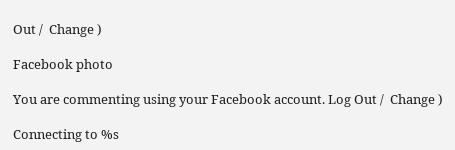Out /  Change )

Facebook photo

You are commenting using your Facebook account. Log Out /  Change )

Connecting to %s